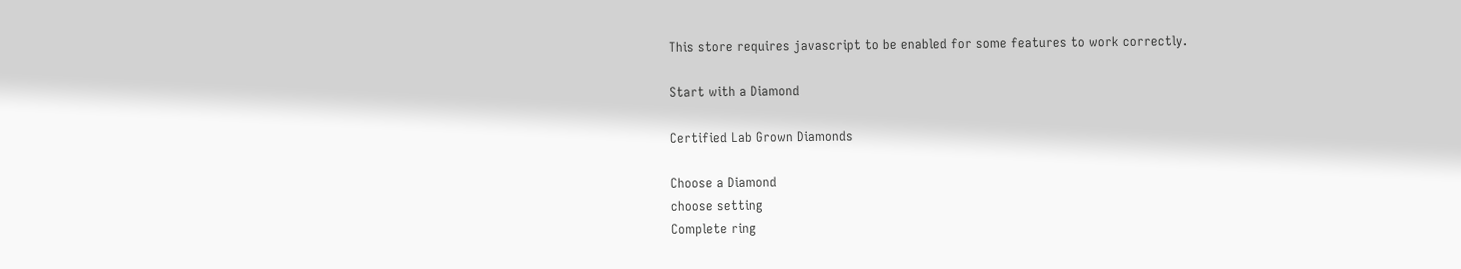This store requires javascript to be enabled for some features to work correctly.

Start with a Diamond

Certified Lab Grown Diamonds

Choose a Diamond
choose setting
Complete ring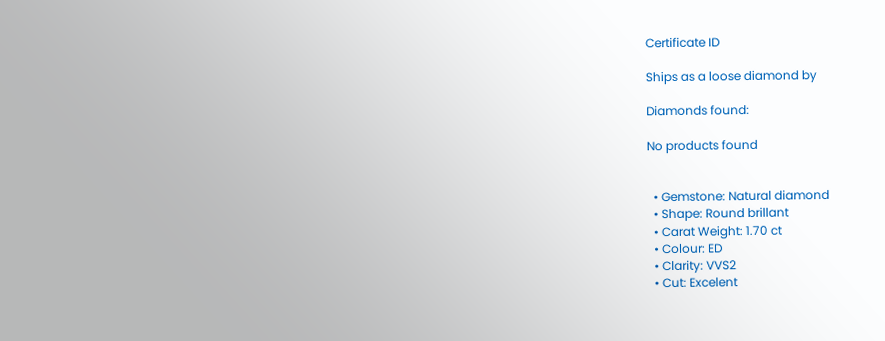Certificate ID

Ships as a loose diamond by

Diamonds found:

No products found


  • Gemstone: Natural diamond
  • Shape: Round brillant
  • Carat Weight: 1.70 ct
  • Colour: ED
  • Clarity: VVS2
  • Cut: Excelent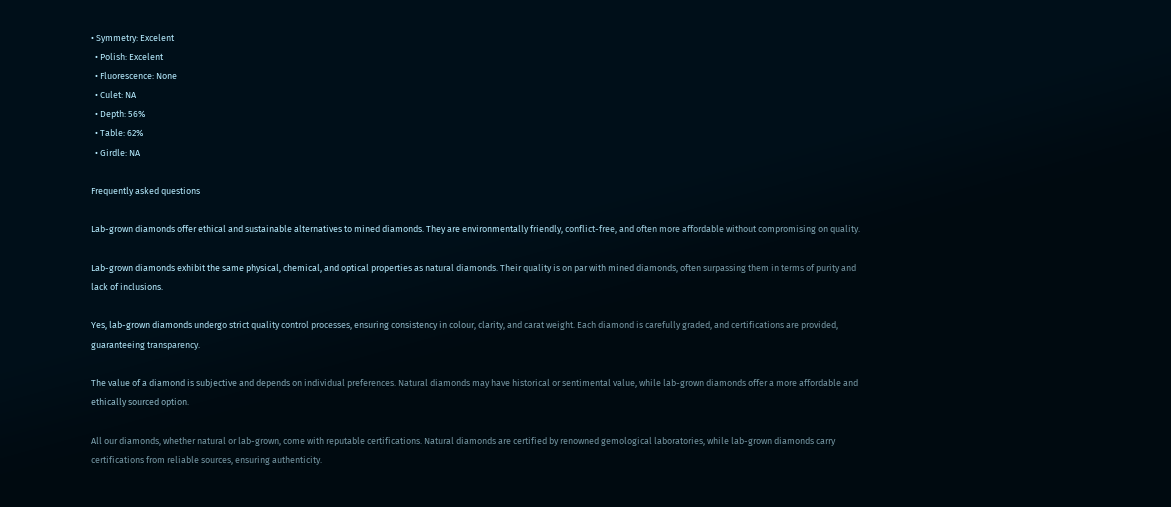• Symmetry: Excelent
  • Polish: Excelent
  • Fluorescence: None
  • Culet: NA
  • Depth: 56%
  • Table: 62%
  • Girdle: NA

Frequently asked questions

Lab-grown diamonds offer ethical and sustainable alternatives to mined diamonds. They are environmentally friendly, conflict-free, and often more affordable without compromising on quality.

Lab-grown diamonds exhibit the same physical, chemical, and optical properties as natural diamonds. Their quality is on par with mined diamonds, often surpassing them in terms of purity and lack of inclusions.

Yes, lab-grown diamonds undergo strict quality control processes, ensuring consistency in colour, clarity, and carat weight. Each diamond is carefully graded, and certifications are provided, guaranteeing transparency.

The value of a diamond is subjective and depends on individual preferences. Natural diamonds may have historical or sentimental value, while lab-grown diamonds offer a more affordable and ethically sourced option.

All our diamonds, whether natural or lab-grown, come with reputable certifications. Natural diamonds are certified by renowned gemological laboratories, while lab-grown diamonds carry certifications from reliable sources, ensuring authenticity.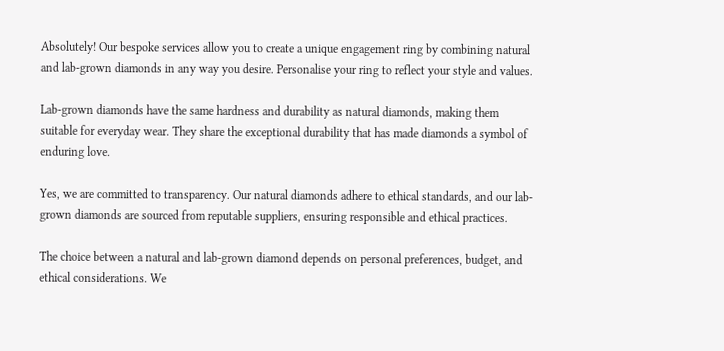Absolutely! Our bespoke services allow you to create a unique engagement ring by combining natural and lab-grown diamonds in any way you desire. Personalise your ring to reflect your style and values.

Lab-grown diamonds have the same hardness and durability as natural diamonds, making them suitable for everyday wear. They share the exceptional durability that has made diamonds a symbol of enduring love.

Yes, we are committed to transparency. Our natural diamonds adhere to ethical standards, and our lab-grown diamonds are sourced from reputable suppliers, ensuring responsible and ethical practices.

The choice between a natural and lab-grown diamond depends on personal preferences, budget, and ethical considerations. We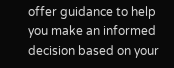offer guidance to help you make an informed decision based on your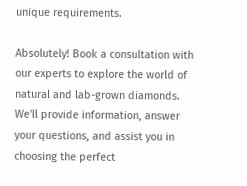unique requirements.

Absolutely! Book a consultation with our experts to explore the world of natural and lab-grown diamonds. We'll provide information, answer your questions, and assist you in choosing the perfect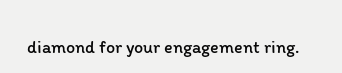diamond for your engagement ring.